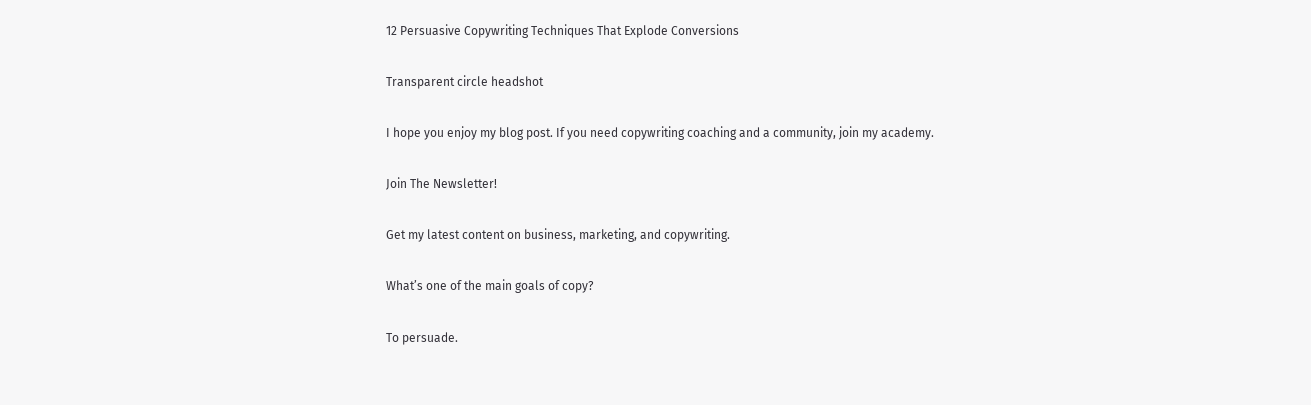12 Persuasive Copywriting Techniques That Explode Conversions

Transparent circle headshot

I hope you enjoy my blog post. If you need copywriting coaching and a community, join my academy.

Join The Newsletter!

Get my latest content on business, marketing, and copywriting.

What’s one of the main goals of copy?

To persuade.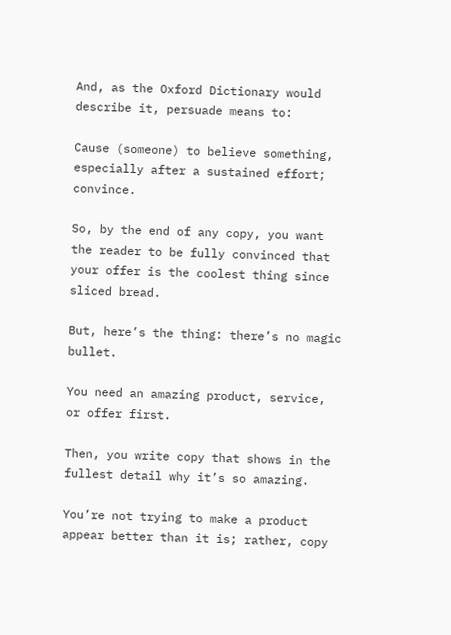And, as the Oxford Dictionary would describe it, persuade means to:

Cause (someone) to believe something, especially after a sustained effort; convince.

So, by the end of any copy, you want the reader to be fully convinced that your offer is the coolest thing since sliced bread.

But, here’s the thing: there’s no magic bullet.

You need an amazing product, service, or offer first.

Then, you write copy that shows in the fullest detail why it’s so amazing.

You’re not trying to make a product appear better than it is; rather, copy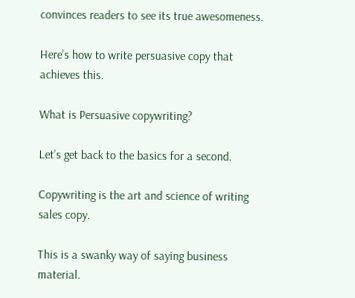convinces readers to see its true awesomeness.

Here’s how to write persuasive copy that achieves this.

What is Persuasive copywriting?

Let’s get back to the basics for a second.

Copywriting is the art and science of writing sales copy.

This is a swanky way of saying business material.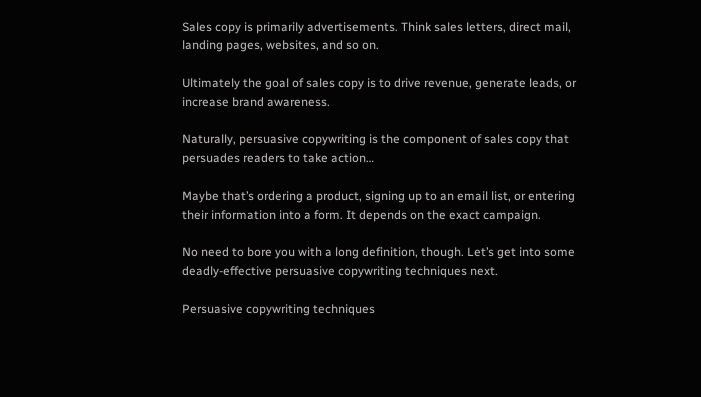Sales copy is primarily advertisements. Think sales letters, direct mail, landing pages, websites, and so on.

Ultimately the goal of sales copy is to drive revenue, generate leads, or increase brand awareness.

Naturally, persuasive copywriting is the component of sales copy that persuades readers to take action…

Maybe that’s ordering a product, signing up to an email list, or entering their information into a form. It depends on the exact campaign.

No need to bore you with a long definition, though. Let’s get into some deadly-effective persuasive copywriting techniques next.

Persuasive copywriting techniques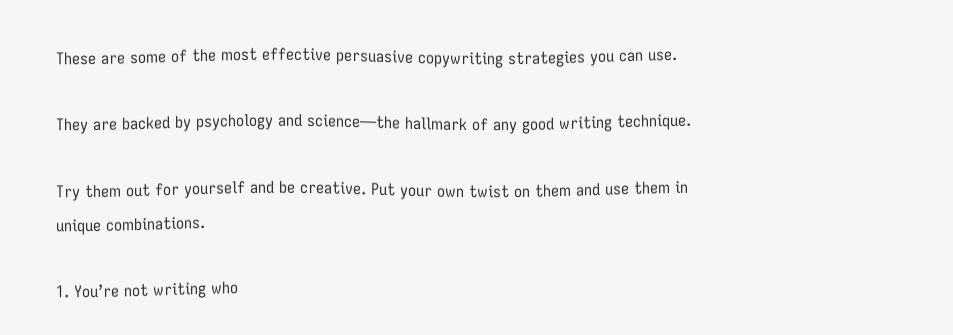These are some of the most effective persuasive copywriting strategies you can use.

They are backed by psychology and science—the hallmark of any good writing technique.

Try them out for yourself and be creative. Put your own twist on them and use them in unique combinations.

1. You’re not writing who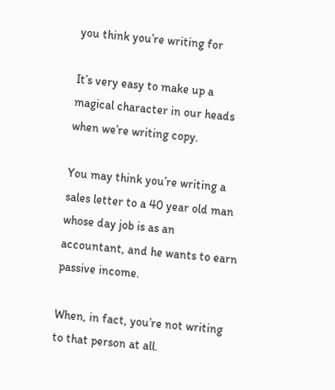you think you’re writing for

It’s very easy to make up a magical character in our heads when we’re writing copy.

You may think you’re writing a sales letter to a 40 year old man whose day job is as an accountant, and he wants to earn passive income.

When, in fact, you’re not writing to that person at all.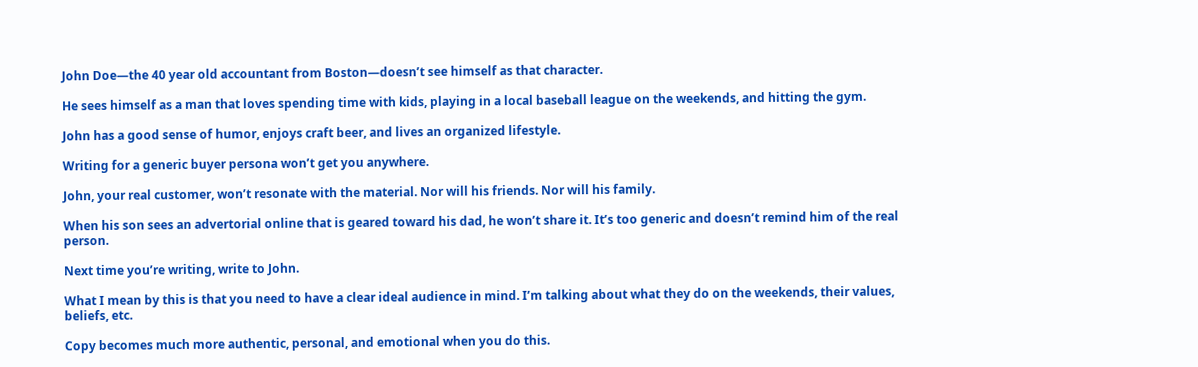John Doe—the 40 year old accountant from Boston—doesn’t see himself as that character.

He sees himself as a man that loves spending time with kids, playing in a local baseball league on the weekends, and hitting the gym.

John has a good sense of humor, enjoys craft beer, and lives an organized lifestyle.

Writing for a generic buyer persona won’t get you anywhere.

John, your real customer, won’t resonate with the material. Nor will his friends. Nor will his family.

When his son sees an advertorial online that is geared toward his dad, he won’t share it. It’s too generic and doesn’t remind him of the real person.

Next time you’re writing, write to John.

What I mean by this is that you need to have a clear ideal audience in mind. I’m talking about what they do on the weekends, their values, beliefs, etc.

Copy becomes much more authentic, personal, and emotional when you do this.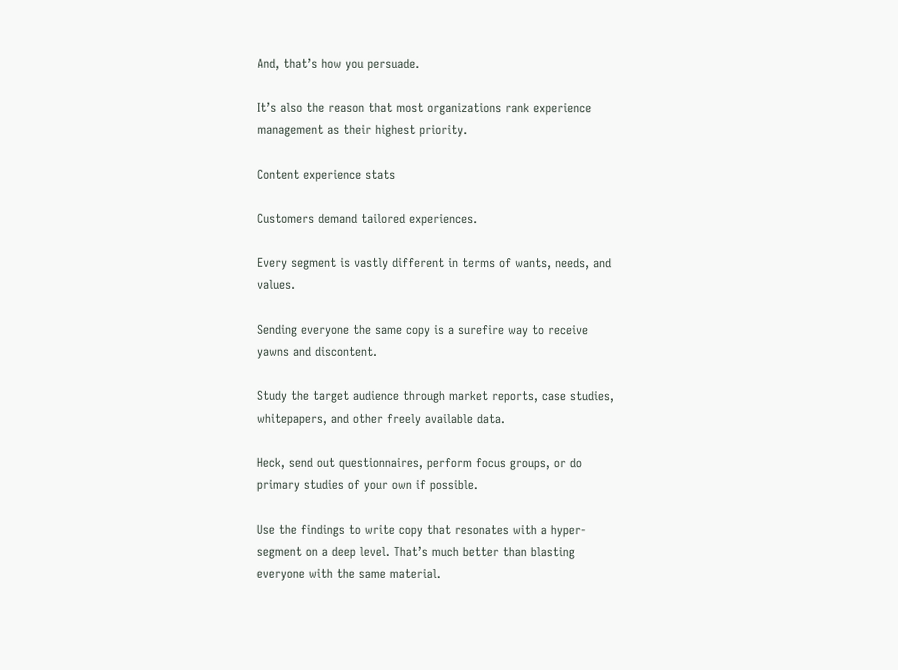And, that’s how you persuade.

It’s also the reason that most organizations rank experience management as their highest priority.

Content experience stats

Customers demand tailored experiences.

Every segment is vastly different in terms of wants, needs, and values.

Sending everyone the same copy is a surefire way to receive yawns and discontent.

Study the target audience through market reports, case studies, whitepapers, and other freely available data.

Heck, send out questionnaires, perform focus groups, or do primary studies of your own if possible.

Use the findings to write copy that resonates with a hyper-segment on a deep level. That’s much better than blasting everyone with the same material.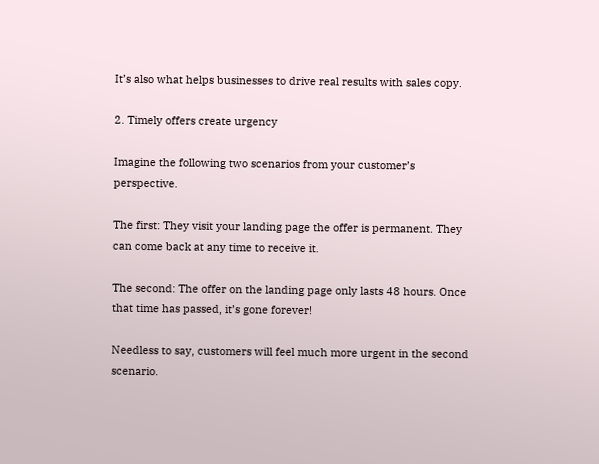It’s also what helps businesses to drive real results with sales copy.

2. Timely offers create urgency

Imagine the following two scenarios from your customer’s perspective.

The first: They visit your landing page the offer is permanent. They can come back at any time to receive it.

The second: The offer on the landing page only lasts 48 hours. Once that time has passed, it’s gone forever!

Needless to say, customers will feel much more urgent in the second scenario.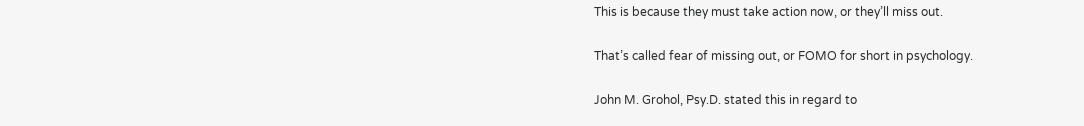This is because they must take action now, or they’ll miss out.

That’s called fear of missing out, or FOMO for short in psychology.

John M. Grohol, Psy.D. stated this in regard to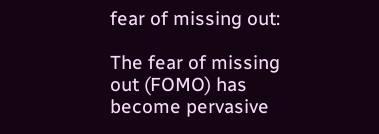fear of missing out:

The fear of missing out (FOMO) has become pervasive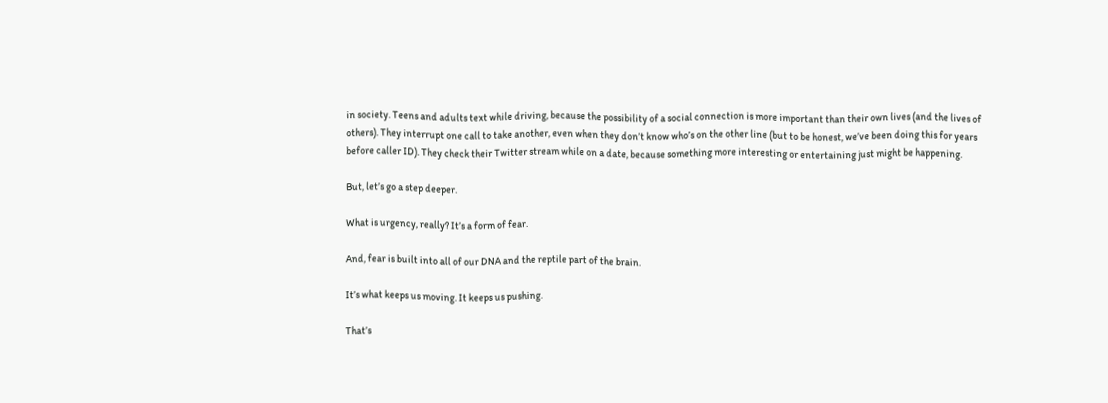in society. Teens and adults text while driving, because the possibility of a social connection is more important than their own lives (and the lives of others). They interrupt one call to take another, even when they don’t know who’s on the other line (but to be honest, we’ve been doing this for years before caller ID). They check their Twitter stream while on a date, because something more interesting or entertaining just might be happening.

But, let’s go a step deeper.

What is urgency, really? It’s a form of fear.

And, fear is built into all of our DNA and the reptile part of the brain.

It’s what keeps us moving. It keeps us pushing.

That’s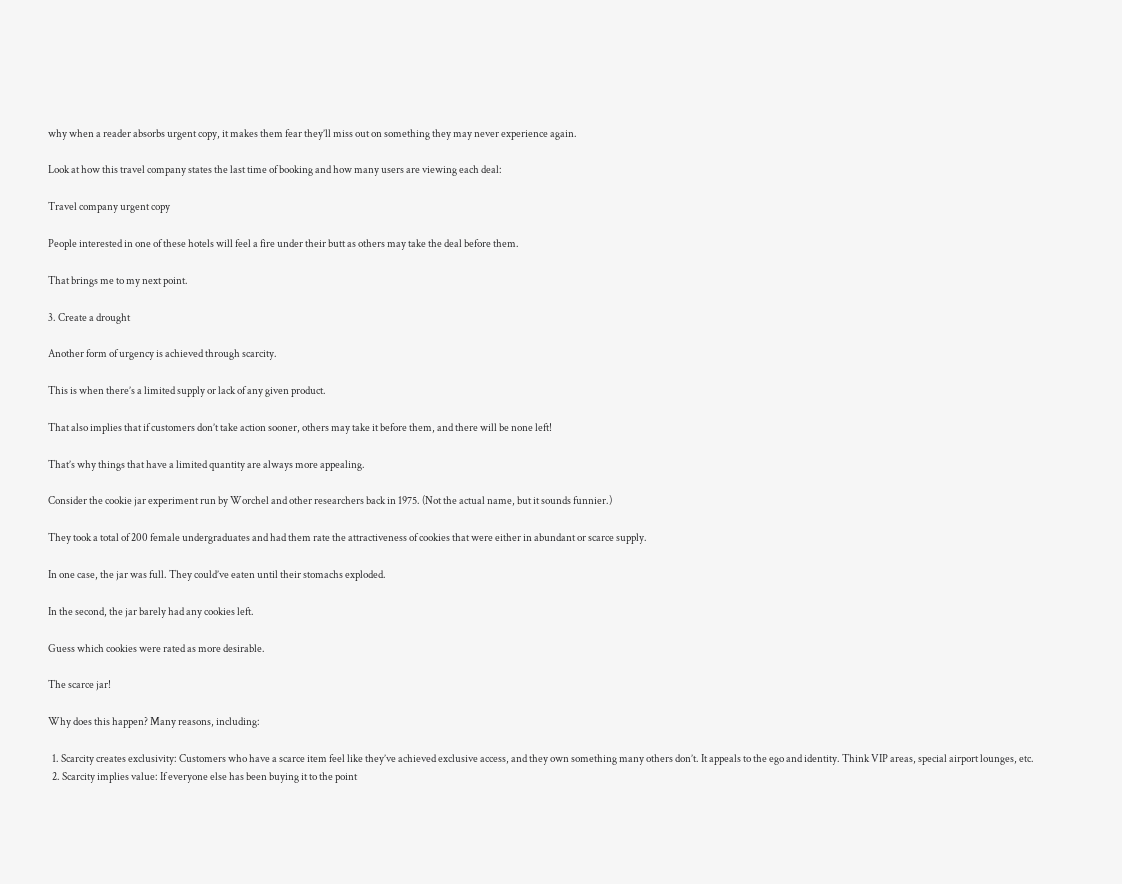why when a reader absorbs urgent copy, it makes them fear they’ll miss out on something they may never experience again.

Look at how this travel company states the last time of booking and how many users are viewing each deal:

Travel company urgent copy

People interested in one of these hotels will feel a fire under their butt as others may take the deal before them.

That brings me to my next point.

3. Create a drought

Another form of urgency is achieved through scarcity.

This is when there’s a limited supply or lack of any given product.

That also implies that if customers don’t take action sooner, others may take it before them, and there will be none left!

That’s why things that have a limited quantity are always more appealing.

Consider the cookie jar experiment run by Worchel and other researchers back in 1975. (Not the actual name, but it sounds funnier.)

They took a total of 200 female undergraduates and had them rate the attractiveness of cookies that were either in abundant or scarce supply.

In one case, the jar was full. They could’ve eaten until their stomachs exploded.

In the second, the jar barely had any cookies left.

Guess which cookies were rated as more desirable.

The scarce jar!

Why does this happen? Many reasons, including:

  1. Scarcity creates exclusivity: Customers who have a scarce item feel like they’ve achieved exclusive access, and they own something many others don’t. It appeals to the ego and identity. Think VIP areas, special airport lounges, etc.
  2. Scarcity implies value: If everyone else has been buying it to the point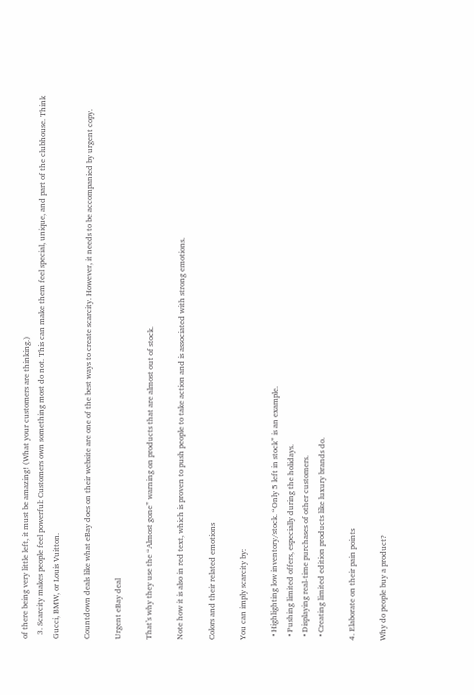of there being very little left, it must be amazing! (What your customers are thinking.)
  3. Scarcity makes people feel powerful: Customers own something most do not. This can make them feel special, unique, and part of the clubhouse. Think Gucci, BMW, or Louis Vuitton.

Countdown deals like what eBay does on their website are one of the best ways to create scarcity. However, it needs to be accompanied by urgent copy.

Urgent eBay deal

That’s why they use the “Almost gone” warning on products that are almost out of stock.

Note how it is also in red text, which is proven to push people to take action and is associated with strong emotions.

Colors and their related emotions

You can imply scarcity by:

  • Highlighting low inventory/stock. “Only 5 left in stock” is an example.
  • Pushing limited offers, especially during the holidays.
  • Displaying real-time purchases of other customers.
  • Creating limited edition products like luxury brands do.

4. Elaborate on their pain points

Why do people buy a product?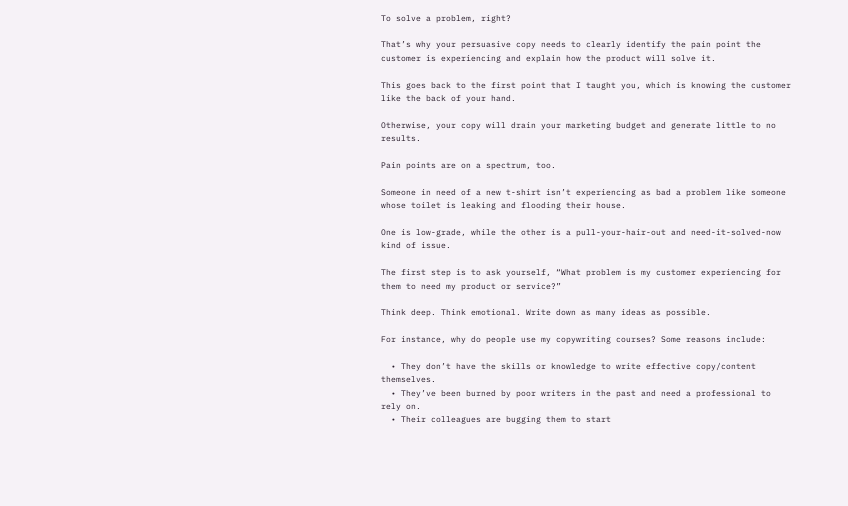To solve a problem, right?

That’s why your persuasive copy needs to clearly identify the pain point the customer is experiencing and explain how the product will solve it.

This goes back to the first point that I taught you, which is knowing the customer like the back of your hand.

Otherwise, your copy will drain your marketing budget and generate little to no results.

Pain points are on a spectrum, too.

Someone in need of a new t-shirt isn’t experiencing as bad a problem like someone whose toilet is leaking and flooding their house.

One is low-grade, while the other is a pull-your-hair-out and need-it-solved-now kind of issue.

The first step is to ask yourself, “What problem is my customer experiencing for them to need my product or service?”

Think deep. Think emotional. Write down as many ideas as possible.

For instance, why do people use my copywriting courses? Some reasons include:

  • They don’t have the skills or knowledge to write effective copy/content themselves.
  • They’ve been burned by poor writers in the past and need a professional to rely on.
  • Their colleagues are bugging them to start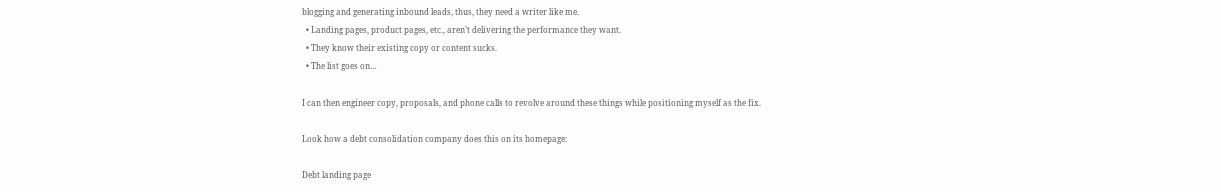blogging and generating inbound leads, thus, they need a writer like me.
  • Landing pages, product pages, etc., aren’t delivering the performance they want.
  • They know their existing copy or content sucks.
  • The list goes on…

I can then engineer copy, proposals, and phone calls to revolve around these things while positioning myself as the fix.

Look how a debt consolidation company does this on its homepage:

Debt landing page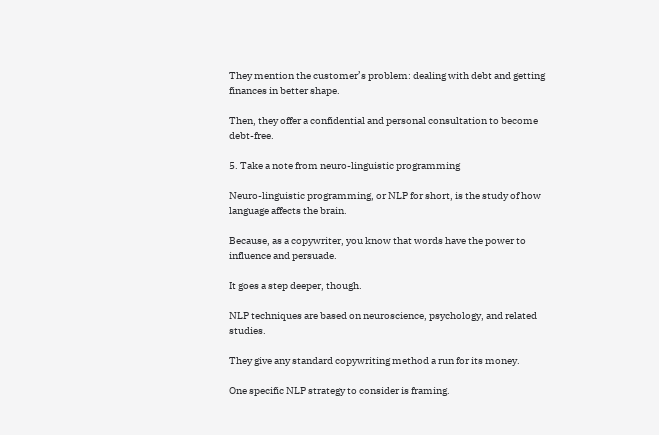They mention the customer’s problem: dealing with debt and getting finances in better shape.

Then, they offer a confidential and personal consultation to become debt-free.

5. Take a note from neuro-linguistic programming

Neuro-linguistic programming, or NLP for short, is the study of how language affects the brain.

Because, as a copywriter, you know that words have the power to influence and persuade.

It goes a step deeper, though.

NLP techniques are based on neuroscience, psychology, and related studies.

They give any standard copywriting method a run for its money.

One specific NLP strategy to consider is framing.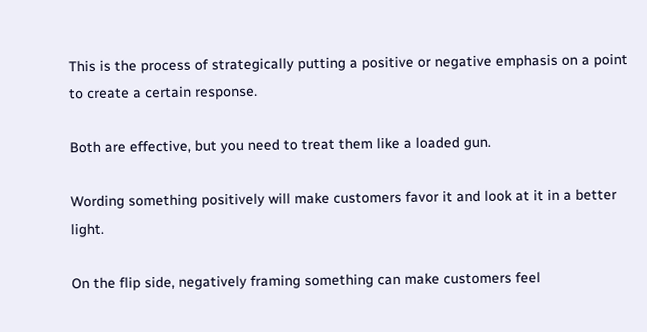This is the process of strategically putting a positive or negative emphasis on a point to create a certain response.

Both are effective, but you need to treat them like a loaded gun.

Wording something positively will make customers favor it and look at it in a better light.

On the flip side, negatively framing something can make customers feel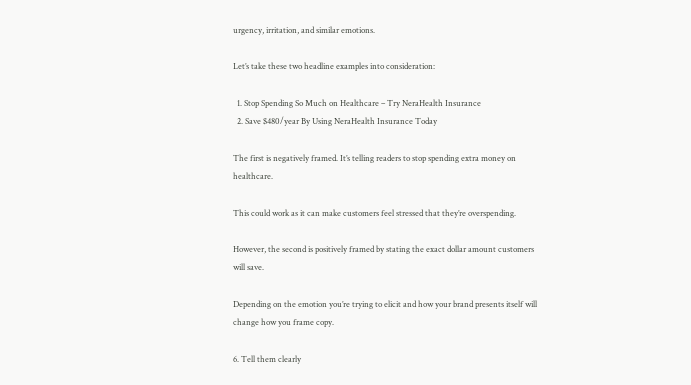urgency, irritation, and similar emotions.

Let’s take these two headline examples into consideration:

  1. Stop Spending So Much on Healthcare – Try NeraHealth Insurance
  2. Save $480/year By Using NeraHealth Insurance Today

The first is negatively framed. It’s telling readers to stop spending extra money on healthcare.

This could work as it can make customers feel stressed that they’re overspending.

However, the second is positively framed by stating the exact dollar amount customers will save.

Depending on the emotion you’re trying to elicit and how your brand presents itself will change how you frame copy.

6. Tell them clearly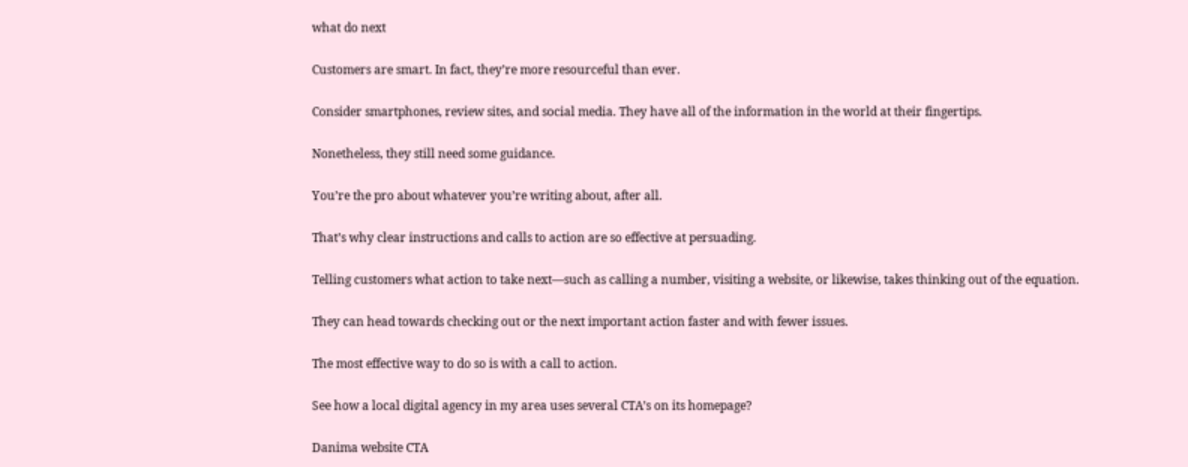what do next

Customers are smart. In fact, they’re more resourceful than ever.

Consider smartphones, review sites, and social media. They have all of the information in the world at their fingertips.

Nonetheless, they still need some guidance.

You’re the pro about whatever you’re writing about, after all.

That’s why clear instructions and calls to action are so effective at persuading.

Telling customers what action to take next—such as calling a number, visiting a website, or likewise, takes thinking out of the equation.

They can head towards checking out or the next important action faster and with fewer issues.

The most effective way to do so is with a call to action.

See how a local digital agency in my area uses several CTA’s on its homepage?

Danima website CTA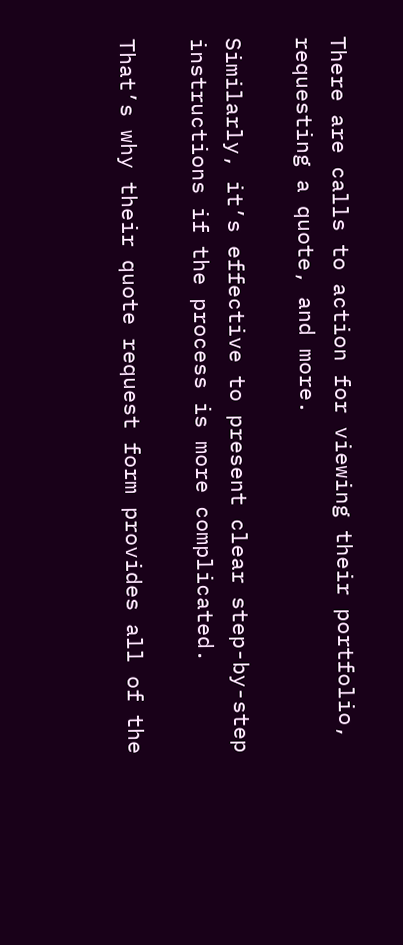There are calls to action for viewing their portfolio, requesting a quote, and more.

Similarly, it’s effective to present clear step-by-step instructions if the process is more complicated.

That’s why their quote request form provides all of the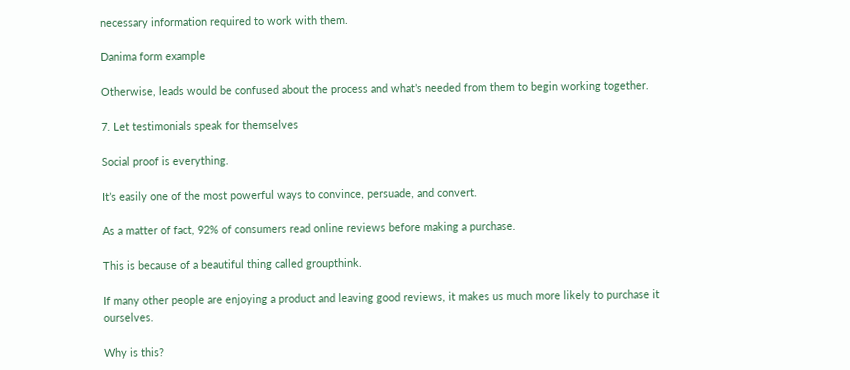necessary information required to work with them.

Danima form example

Otherwise, leads would be confused about the process and what’s needed from them to begin working together.

7. Let testimonials speak for themselves

Social proof is everything.

It’s easily one of the most powerful ways to convince, persuade, and convert.

As a matter of fact, 92% of consumers read online reviews before making a purchase.

This is because of a beautiful thing called groupthink.

If many other people are enjoying a product and leaving good reviews, it makes us much more likely to purchase it ourselves.

Why is this?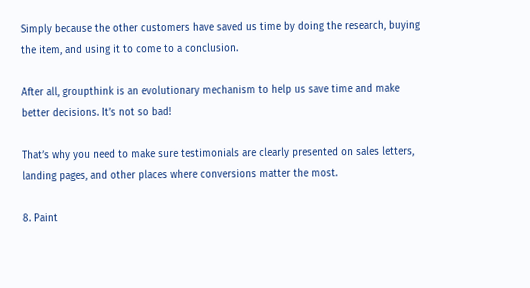Simply because the other customers have saved us time by doing the research, buying the item, and using it to come to a conclusion.

After all, groupthink is an evolutionary mechanism to help us save time and make better decisions. It’s not so bad!

That’s why you need to make sure testimonials are clearly presented on sales letters, landing pages, and other places where conversions matter the most.

8. Paint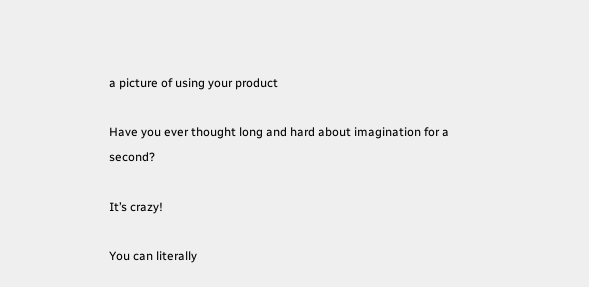a picture of using your product

Have you ever thought long and hard about imagination for a second?

It’s crazy!

You can literally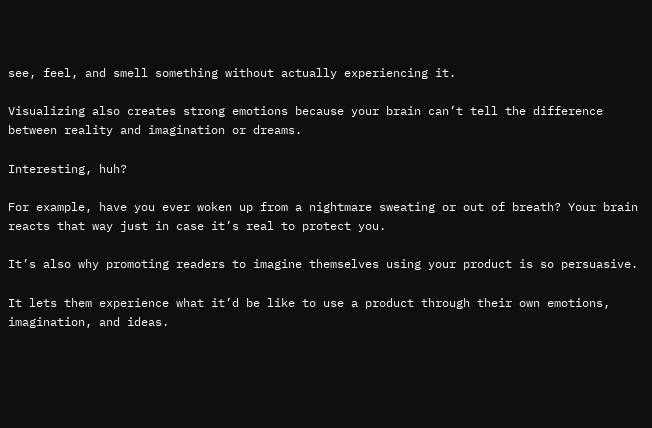see, feel, and smell something without actually experiencing it.

Visualizing also creates strong emotions because your brain can’t tell the difference between reality and imagination or dreams.

Interesting, huh?

For example, have you ever woken up from a nightmare sweating or out of breath? Your brain reacts that way just in case it’s real to protect you.

It’s also why promoting readers to imagine themselves using your product is so persuasive.

It lets them experience what it’d be like to use a product through their own emotions, imagination, and ideas.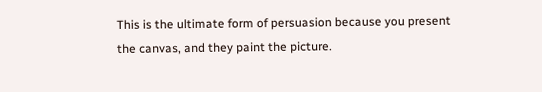This is the ultimate form of persuasion because you present the canvas, and they paint the picture.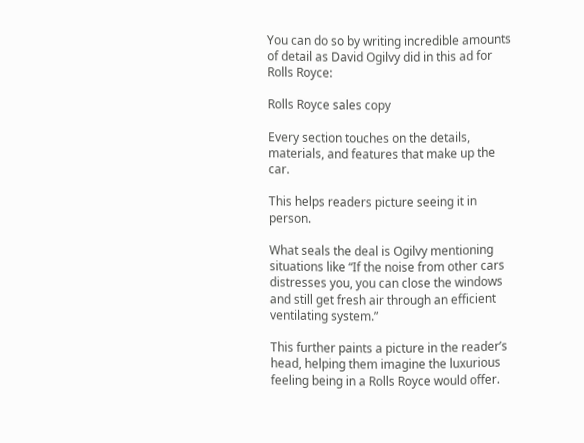You can do so by writing incredible amounts of detail as David Ogilvy did in this ad for Rolls Royce:

Rolls Royce sales copy

Every section touches on the details, materials, and features that make up the car.

This helps readers picture seeing it in person.

What seals the deal is Ogilvy mentioning situations like “If the noise from other cars distresses you, you can close the windows and still get fresh air through an efficient ventilating system.”

This further paints a picture in the reader’s head, helping them imagine the luxurious feeling being in a Rolls Royce would offer.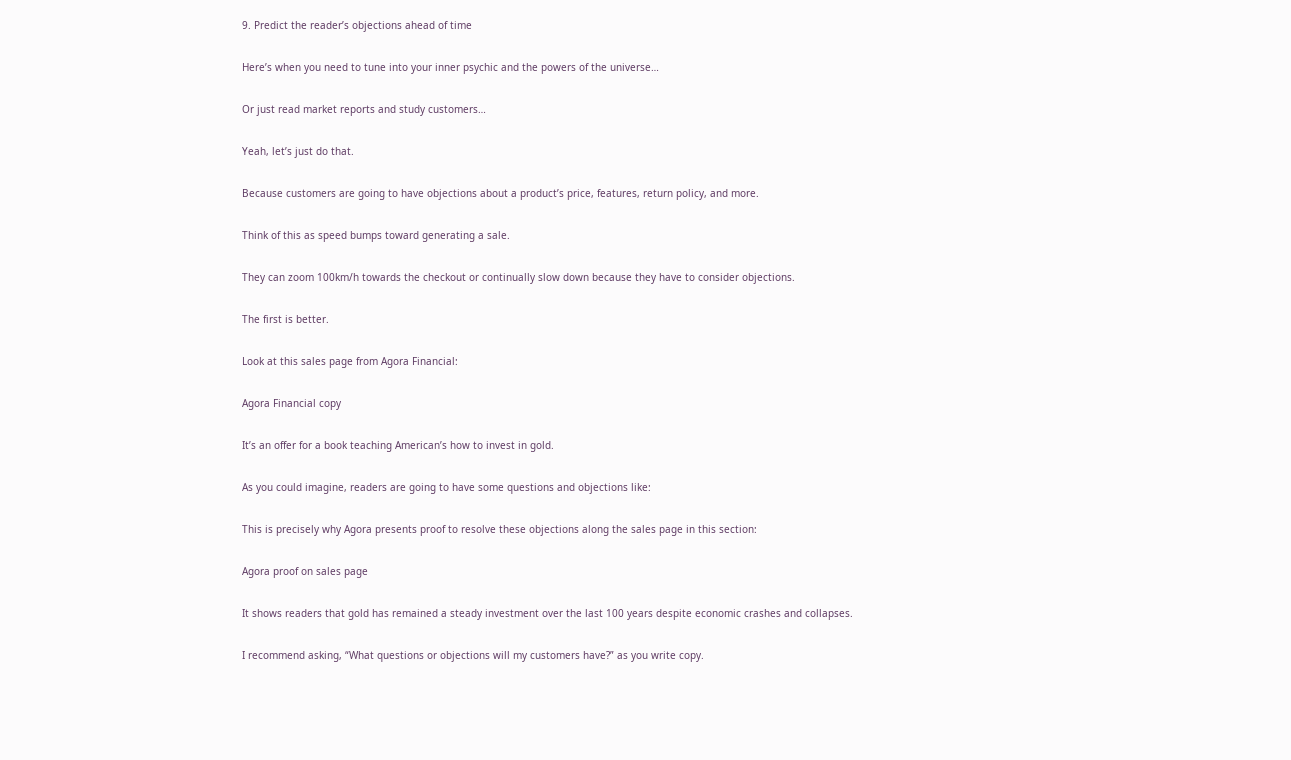9. Predict the reader’s objections ahead of time

Here’s when you need to tune into your inner psychic and the powers of the universe…

Or just read market reports and study customers…

Yeah, let’s just do that.

Because customers are going to have objections about a product’s price, features, return policy, and more.

Think of this as speed bumps toward generating a sale.

They can zoom 100km/h towards the checkout or continually slow down because they have to consider objections.

The first is better.

Look at this sales page from Agora Financial:

Agora Financial copy

It’s an offer for a book teaching American’s how to invest in gold.

As you could imagine, readers are going to have some questions and objections like:

This is precisely why Agora presents proof to resolve these objections along the sales page in this section:

Agora proof on sales page

It shows readers that gold has remained a steady investment over the last 100 years despite economic crashes and collapses.

I recommend asking, “What questions or objections will my customers have?” as you write copy.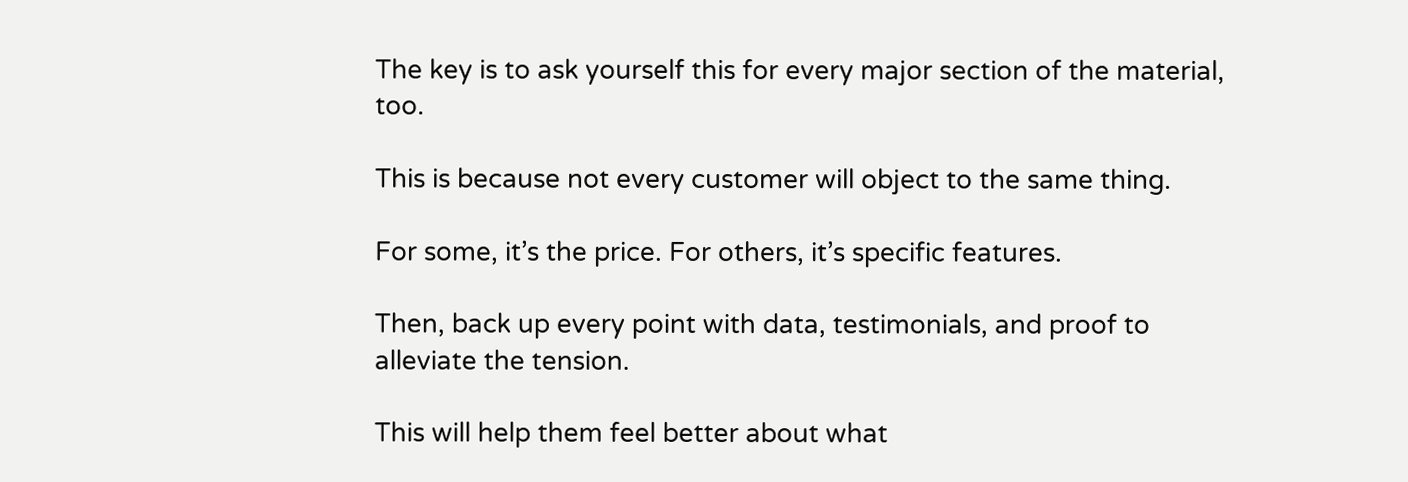The key is to ask yourself this for every major section of the material, too.

This is because not every customer will object to the same thing.

For some, it’s the price. For others, it’s specific features.

Then, back up every point with data, testimonials, and proof to alleviate the tension.

This will help them feel better about what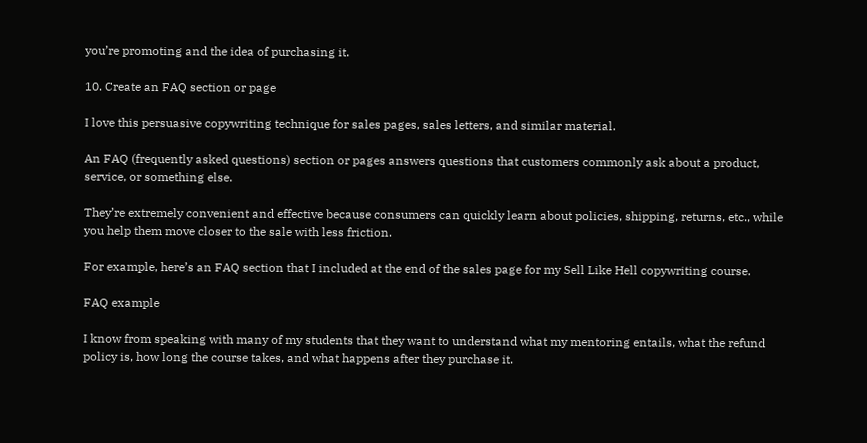you’re promoting and the idea of purchasing it.

10. Create an FAQ section or page

I love this persuasive copywriting technique for sales pages, sales letters, and similar material.

An FAQ (frequently asked questions) section or pages answers questions that customers commonly ask about a product, service, or something else.

They’re extremely convenient and effective because consumers can quickly learn about policies, shipping, returns, etc., while you help them move closer to the sale with less friction.

For example, here’s an FAQ section that I included at the end of the sales page for my Sell Like Hell copywriting course.

FAQ example

I know from speaking with many of my students that they want to understand what my mentoring entails, what the refund policy is, how long the course takes, and what happens after they purchase it.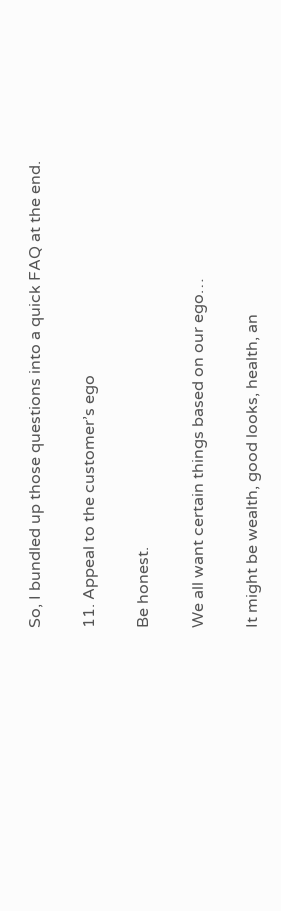So, I bundled up those questions into a quick FAQ at the end.

11. Appeal to the customer’s ego

Be honest.

We all want certain things based on our ego…

It might be wealth, good looks, health, an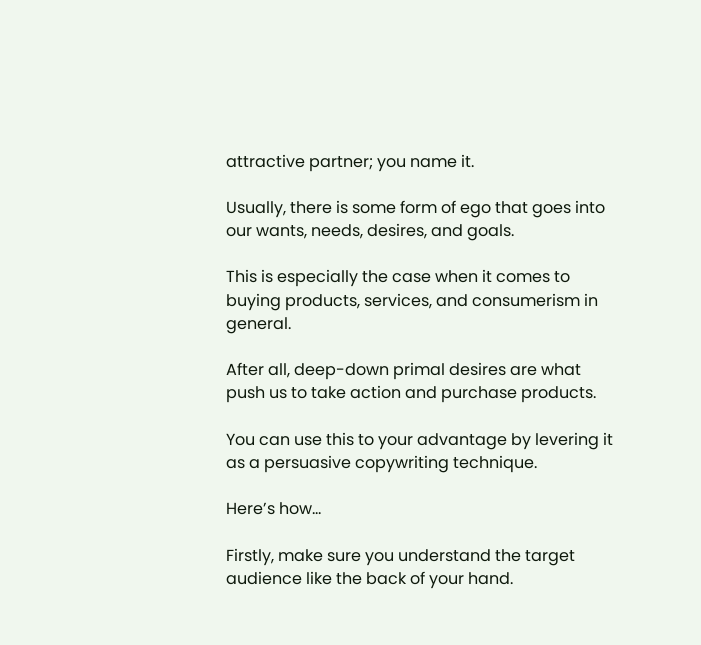attractive partner; you name it.

Usually, there is some form of ego that goes into our wants, needs, desires, and goals.

This is especially the case when it comes to buying products, services, and consumerism in general.

After all, deep-down primal desires are what push us to take action and purchase products.

You can use this to your advantage by levering it as a persuasive copywriting technique.

Here’s how…

Firstly, make sure you understand the target audience like the back of your hand.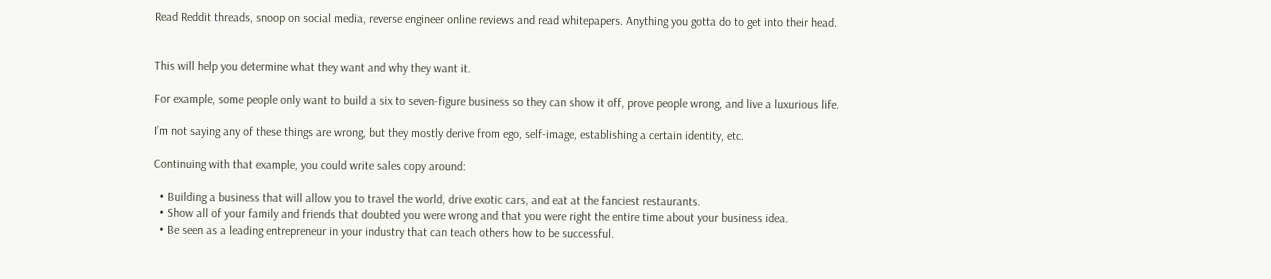Read Reddit threads, snoop on social media, reverse engineer online reviews and read whitepapers. Anything you gotta do to get into their head.


This will help you determine what they want and why they want it.

For example, some people only want to build a six to seven-figure business so they can show it off, prove people wrong, and live a luxurious life.

I’m not saying any of these things are wrong, but they mostly derive from ego, self-image, establishing a certain identity, etc.

Continuing with that example, you could write sales copy around:

  • Building a business that will allow you to travel the world, drive exotic cars, and eat at the fanciest restaurants.
  • Show all of your family and friends that doubted you were wrong and that you were right the entire time about your business idea.
  • Be seen as a leading entrepreneur in your industry that can teach others how to be successful.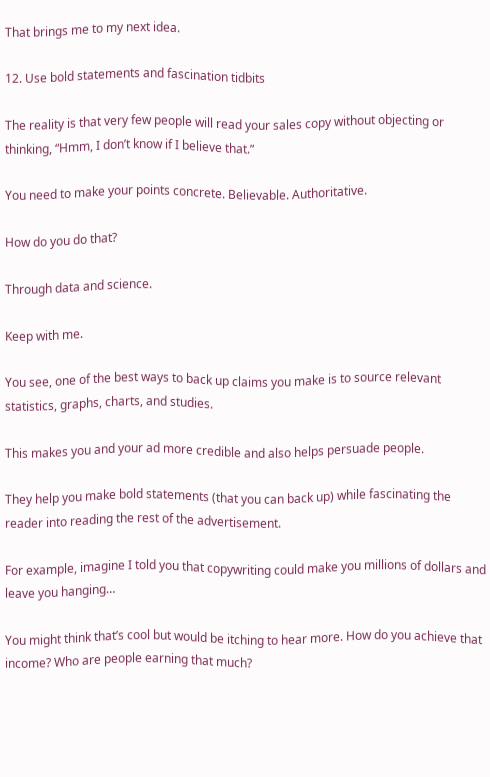That brings me to my next idea.

12. Use bold statements and fascination tidbits

The reality is that very few people will read your sales copy without objecting or thinking, “Hmm, I don’t know if I believe that.”

You need to make your points concrete. Believable. Authoritative.

How do you do that?

Through data and science.

Keep with me.

You see, one of the best ways to back up claims you make is to source relevant statistics, graphs, charts, and studies.

This makes you and your ad more credible and also helps persuade people.

They help you make bold statements (that you can back up) while fascinating the reader into reading the rest of the advertisement.

For example, imagine I told you that copywriting could make you millions of dollars and leave you hanging…

You might think that’s cool but would be itching to hear more. How do you achieve that income? Who are people earning that much?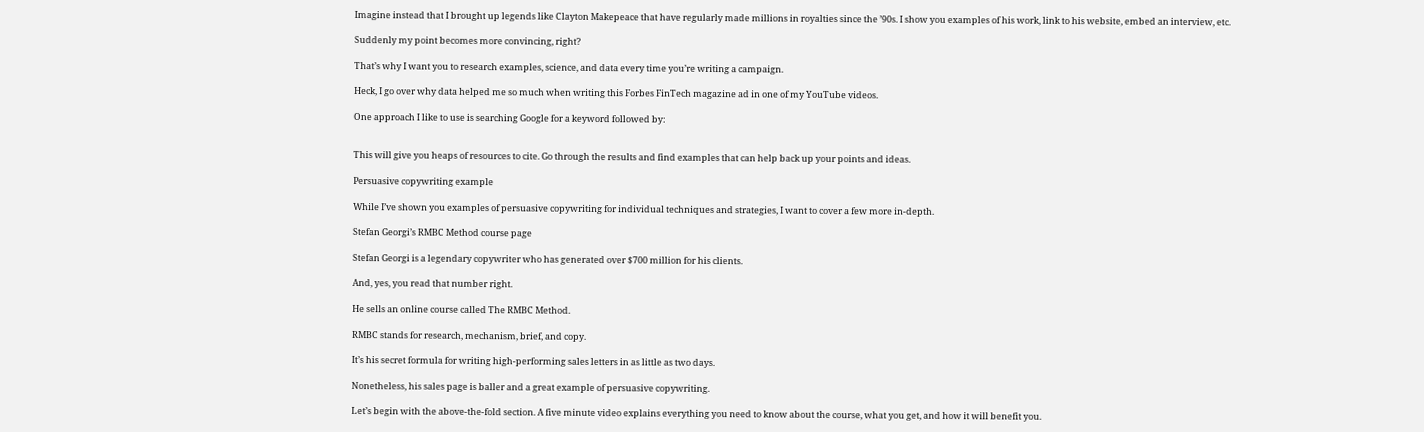Imagine instead that I brought up legends like Clayton Makepeace that have regularly made millions in royalties since the ’90s. I show you examples of his work, link to his website, embed an interview, etc.

Suddenly my point becomes more convincing, right?

That’s why I want you to research examples, science, and data every time you’re writing a campaign.

Heck, I go over why data helped me so much when writing this Forbes FinTech magazine ad in one of my YouTube videos.

One approach I like to use is searching Google for a keyword followed by:


This will give you heaps of resources to cite. Go through the results and find examples that can help back up your points and ideas.

Persuasive copywriting example

While I’ve shown you examples of persuasive copywriting for individual techniques and strategies, I want to cover a few more in-depth.

Stefan Georgi’s RMBC Method course page

Stefan Georgi is a legendary copywriter who has generated over $700 million for his clients.

And, yes, you read that number right.

He sells an online course called The RMBC Method.

RMBC stands for research, mechanism, brief, and copy.

It’s his secret formula for writing high-performing sales letters in as little as two days.

Nonetheless, his sales page is baller and a great example of persuasive copywriting.

Let’s begin with the above-the-fold section. A five minute video explains everything you need to know about the course, what you get, and how it will benefit you.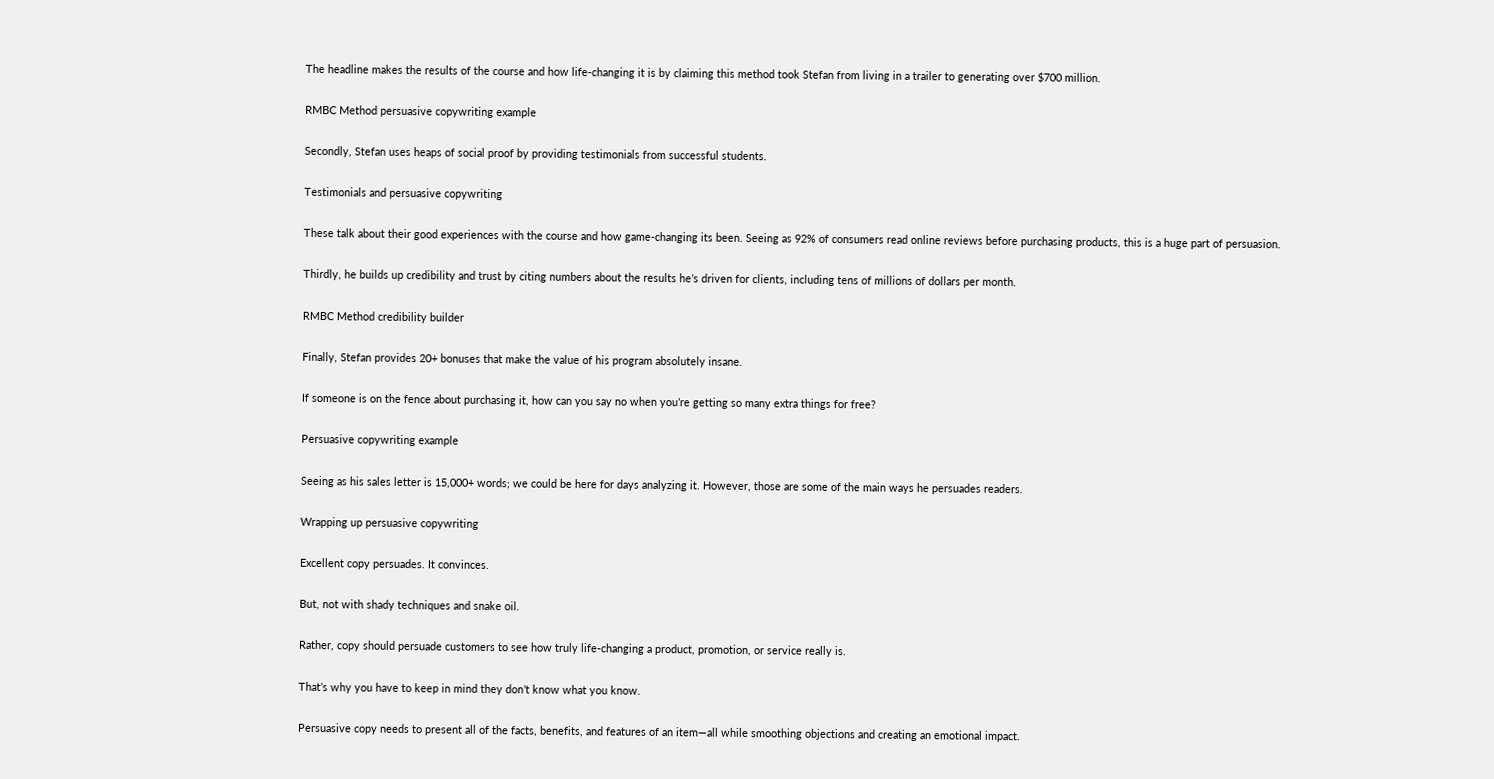The headline makes the results of the course and how life-changing it is by claiming this method took Stefan from living in a trailer to generating over $700 million.

RMBC Method persuasive copywriting example

Secondly, Stefan uses heaps of social proof by providing testimonials from successful students.

Testimonials and persuasive copywriting

These talk about their good experiences with the course and how game-changing its been. Seeing as 92% of consumers read online reviews before purchasing products, this is a huge part of persuasion.

Thirdly, he builds up credibility and trust by citing numbers about the results he’s driven for clients, including tens of millions of dollars per month.

RMBC Method credibility builder

Finally, Stefan provides 20+ bonuses that make the value of his program absolutely insane.

If someone is on the fence about purchasing it, how can you say no when you’re getting so many extra things for free?

Persuasive copywriting example

Seeing as his sales letter is 15,000+ words; we could be here for days analyzing it. However, those are some of the main ways he persuades readers.

Wrapping up persuasive copywriting

Excellent copy persuades. It convinces.

But, not with shady techniques and snake oil.

Rather, copy should persuade customers to see how truly life-changing a product, promotion, or service really is.

That’s why you have to keep in mind they don’t know what you know.

Persuasive copy needs to present all of the facts, benefits, and features of an item—all while smoothing objections and creating an emotional impact.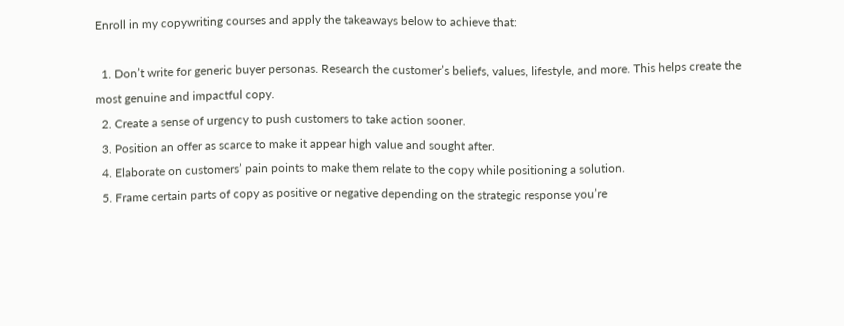Enroll in my copywriting courses and apply the takeaways below to achieve that:

  1. Don’t write for generic buyer personas. Research the customer’s beliefs, values, lifestyle, and more. This helps create the most genuine and impactful copy.
  2. Create a sense of urgency to push customers to take action sooner.
  3. Position an offer as scarce to make it appear high value and sought after.
  4. Elaborate on customers’ pain points to make them relate to the copy while positioning a solution.
  5. Frame certain parts of copy as positive or negative depending on the strategic response you’re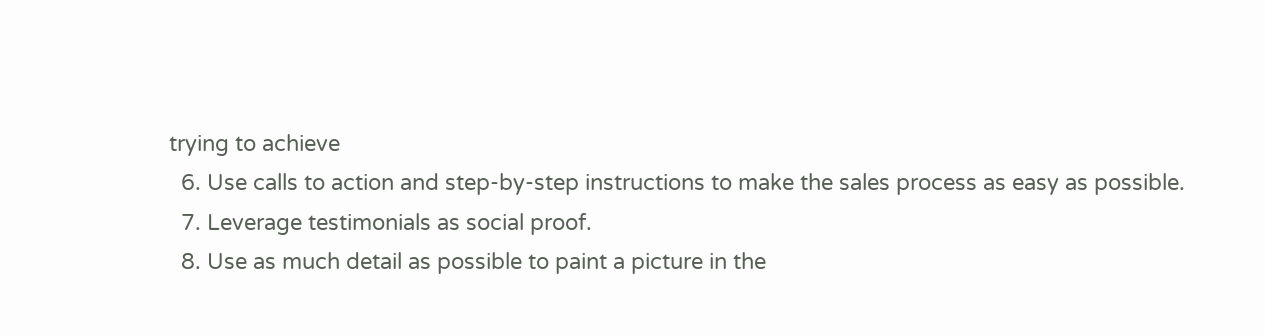trying to achieve
  6. Use calls to action and step-by-step instructions to make the sales process as easy as possible.
  7. Leverage testimonials as social proof.
  8. Use as much detail as possible to paint a picture in the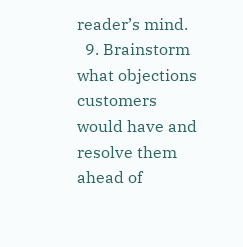reader’s mind.
  9. Brainstorm what objections customers would have and resolve them ahead of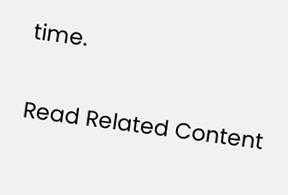time.

Read Related Content